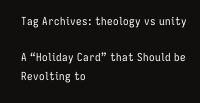Tag Archives: theology vs unity

A “Holiday Card” that Should be Revolting to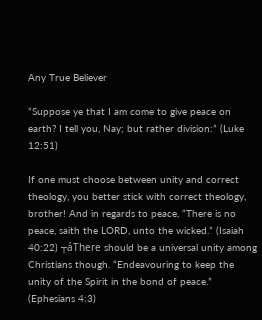Any True Believer

“Suppose ye that I am come to give peace on earth? I tell you, Nay; but rather division:” (Luke 12:51)

If one must choose between unity and correct theology, you better stick with correct theology, brother! And in regards to peace, “There is no peace, saith the LORD, unto the wicked.” (Isaiah 40:22) ┬áThere should be a universal unity among Christians though. “Endeavouring to keep the unity of the Spirit in the bond of peace.” (Ephesians 4:3)